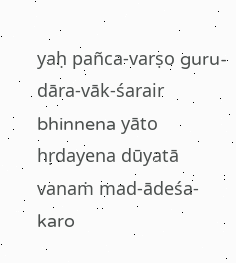yaḥ pañca-varṣo guru-dāra-vāk-śarair
bhinnena yāto hṛdayena dūyatā
vanaṁ mad-ādeśa-karo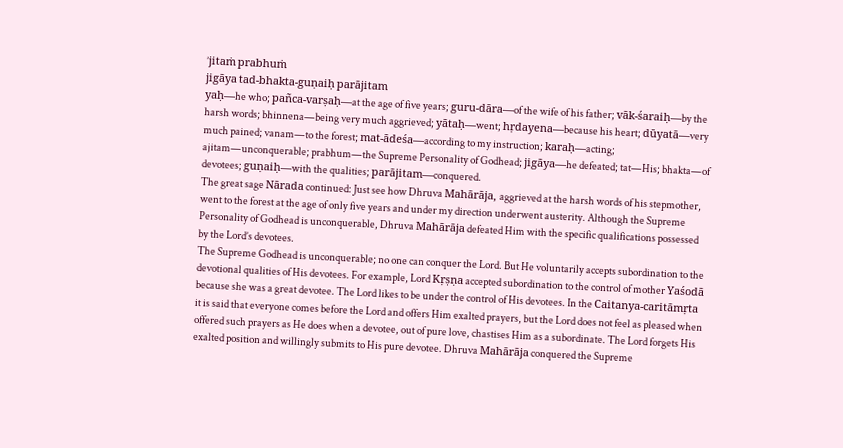’jitaṁ prabhuṁ
jigāya tad-bhakta-guṇaiḥ parājitam
yaḥ—he who; pañca-varṣaḥ—at the age of five years; guru-dāra—of the wife of his father; vāk-śaraiḥ—by the harsh words; bhinnena—being very much aggrieved; yātaḥ—went; hṛdayena—because his heart; dūyatā—very much pained; vanam—to the forest; mat-ādeśa—according to my instruction; karaḥ—acting; ajitam—unconquerable; prabhum—the Supreme Personality of Godhead; jigāya—he defeated; tat—His; bhakta—of devotees; guṇaiḥ—with the qualities; parājitam—conquered.
The great sage Nārada continued: Just see how Dhruva Mahārāja, aggrieved at the harsh words of his stepmother, went to the forest at the age of only five years and under my direction underwent austerity. Although the Supreme Personality of Godhead is unconquerable, Dhruva Mahārāja defeated Him with the specific qualifications possessed by the Lord’s devotees.
The Supreme Godhead is unconquerable; no one can conquer the Lord. But He voluntarily accepts subordination to the devotional qualities of His devotees. For example, Lord Kṛṣṇa accepted subordination to the control of mother Yaśodā because she was a great devotee. The Lord likes to be under the control of His devotees. In the Caitanya-caritāmṛta it is said that everyone comes before the Lord and offers Him exalted prayers, but the Lord does not feel as pleased when offered such prayers as He does when a devotee, out of pure love, chastises Him as a subordinate. The Lord forgets His exalted position and willingly submits to His pure devotee. Dhruva Mahārāja conquered the Supreme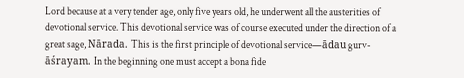Lord because at a very tender age, only five years old, he underwent all the austerities of devotional service. This devotional service was of course executed under the direction of a great sage, Nārada. This is the first principle of devotional service—ādau gurv-āśrayam. In the beginning one must accept a bona fide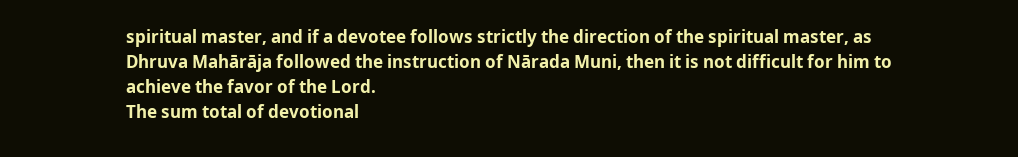spiritual master, and if a devotee follows strictly the direction of the spiritual master, as Dhruva Mahārāja followed the instruction of Nārada Muni, then it is not difficult for him to achieve the favor of the Lord.
The sum total of devotional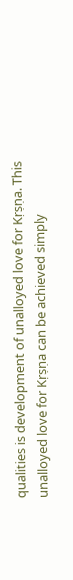qualities is development of unalloyed love for Kṛṣṇa. This unalloyed love for Kṛṣṇa can be achieved simply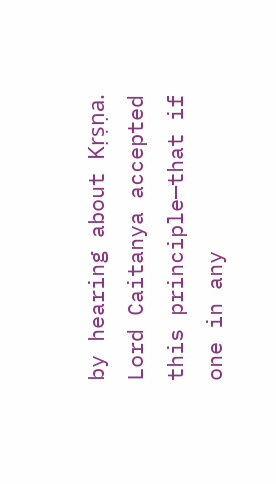by hearing about Kṛṣṇa. Lord Caitanya accepted this principle—that if one in any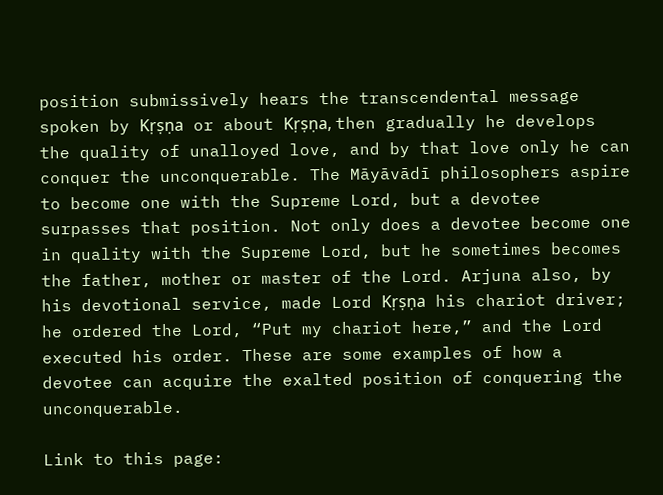position submissively hears the transcendental message spoken by Kṛṣṇa or about Kṛṣṇa, then gradually he develops the quality of unalloyed love, and by that love only he can conquer the unconquerable. The Māyāvādī philosophers aspire to become one with the Supreme Lord, but a devotee surpasses that position. Not only does a devotee become one in quality with the Supreme Lord, but he sometimes becomes the father, mother or master of the Lord. Arjuna also, by his devotional service, made Lord Kṛṣṇa his chariot driver; he ordered the Lord, “Put my chariot here,” and the Lord executed his order. These are some examples of how a devotee can acquire the exalted position of conquering the unconquerable.

Link to this page: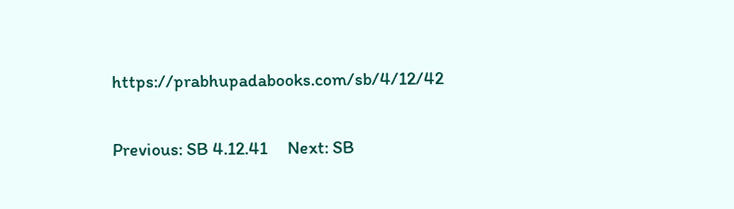https://prabhupadabooks.com/sb/4/12/42

Previous: SB 4.12.41     Next: SB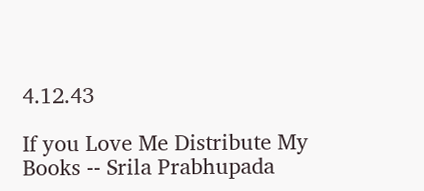4.12.43

If you Love Me Distribute My Books -- Srila Prabhupada